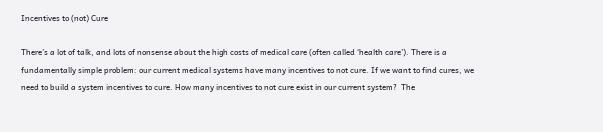Incentives to (not) Cure

There’s a lot of talk, and lots of nonsense about the high costs of medical care (often called ‘health care’). There is a fundamentally simple problem: our current medical systems have many incentives to not cure. If we want to find cures, we need to build a system incentives to cure. How many incentives to not cure exist in our current system?  The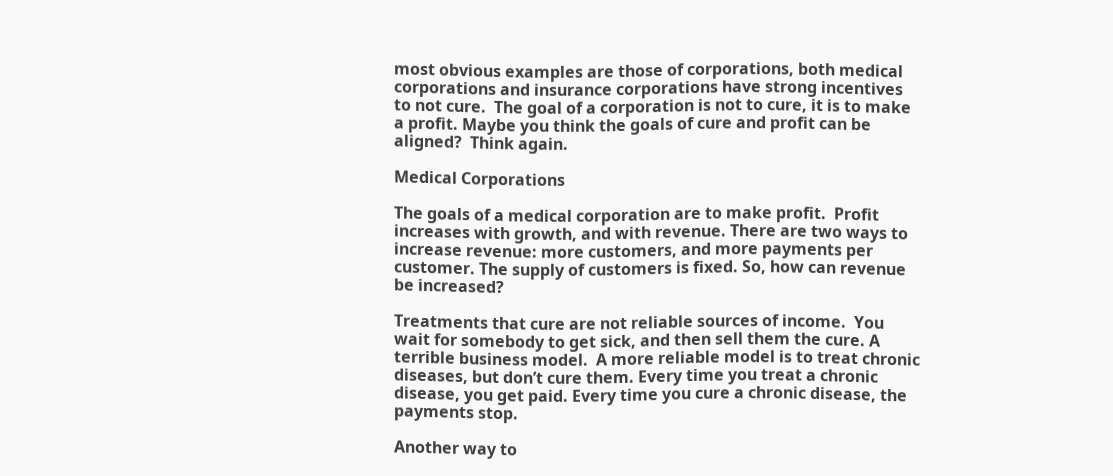most obvious examples are those of corporations, both medical corporations and insurance corporations have strong incentives to not cure.  The goal of a corporation is not to cure, it is to make a profit. Maybe you think the goals of cure and profit can be aligned?  Think again.

Medical Corporations

The goals of a medical corporation are to make profit.  Profit increases with growth, and with revenue. There are two ways to increase revenue: more customers, and more payments per customer. The supply of customers is fixed. So, how can revenue be increased?

Treatments that cure are not reliable sources of income.  You wait for somebody to get sick, and then sell them the cure. A terrible business model.  A more reliable model is to treat chronic diseases, but don’t cure them. Every time you treat a chronic disease, you get paid. Every time you cure a chronic disease, the payments stop.

Another way to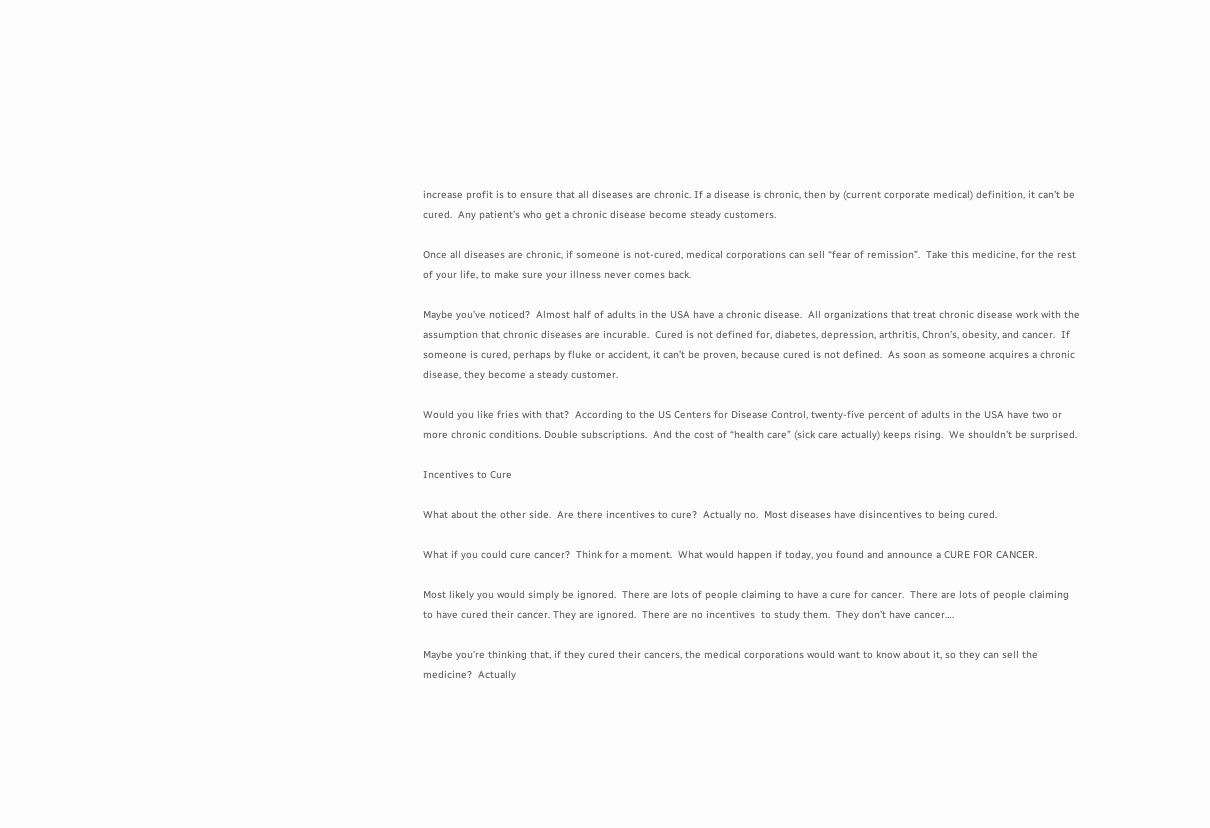increase profit is to ensure that all diseases are chronic. If a disease is chronic, then by (current corporate medical) definition, it can’t be cured.  Any patient’s who get a chronic disease become steady customers.

Once all diseases are chronic, if someone is not-cured, medical corporations can sell “fear of remission”.  Take this medicine, for the rest of your life, to make sure your illness never comes back.

Maybe you’ve noticed?  Almost half of adults in the USA have a chronic disease.  All organizations that treat chronic disease work with the assumption that chronic diseases are incurable.  Cured is not defined for, diabetes, depression, arthritis, Chron’s, obesity, and cancer.  If someone is cured, perhaps by fluke or accident, it can’t be proven, because cured is not defined.  As soon as someone acquires a chronic disease, they become a steady customer.

Would you like fries with that?  According to the US Centers for Disease Control, twenty-five percent of adults in the USA have two or more chronic conditions. Double subscriptions.  And the cost of “health care” (sick care actually) keeps rising.  We shouldn’t be surprised.

Incentives to Cure

What about the other side.  Are there incentives to cure?  Actually no.  Most diseases have disincentives to being cured.

What if you could cure cancer?  Think for a moment.  What would happen if today, you found and announce a CURE FOR CANCER.

Most likely you would simply be ignored.  There are lots of people claiming to have a cure for cancer.  There are lots of people claiming to have cured their cancer. They are ignored.  There are no incentives  to study them.  They don’t have cancer….

Maybe you’re thinking that, if they cured their cancers, the medical corporations would want to know about it, so they can sell the medicine?  Actually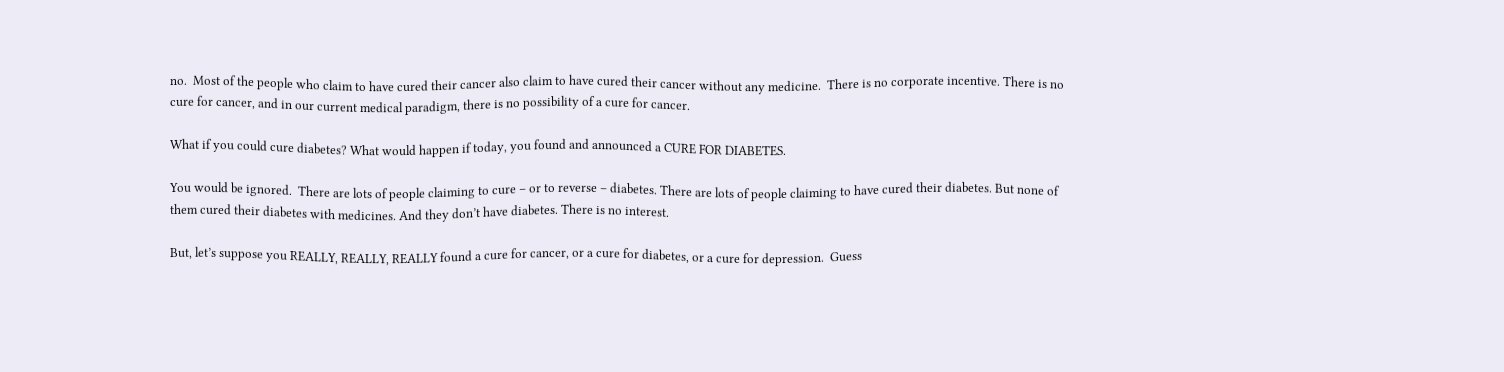no.  Most of the people who claim to have cured their cancer also claim to have cured their cancer without any medicine.  There is no corporate incentive. There is no cure for cancer, and in our current medical paradigm, there is no possibility of a cure for cancer.

What if you could cure diabetes? What would happen if today, you found and announced a CURE FOR DIABETES.

You would be ignored.  There are lots of people claiming to cure – or to reverse – diabetes. There are lots of people claiming to have cured their diabetes. But none of them cured their diabetes with medicines. And they don’t have diabetes. There is no interest.

But, let’s suppose you REALLY, REALLY, REALLY found a cure for cancer, or a cure for diabetes, or a cure for depression.  Guess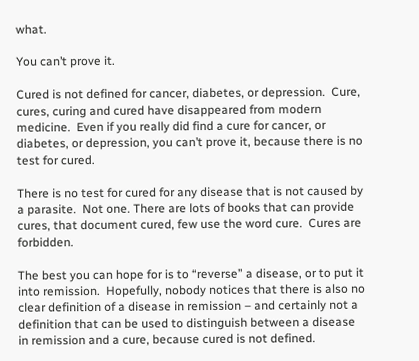what.

You can’t prove it.

Cured is not defined for cancer, diabetes, or depression.  Cure, cures, curing and cured have disappeared from modern medicine.  Even if you really did find a cure for cancer, or diabetes, or depression, you can’t prove it, because there is no test for cured.

There is no test for cured for any disease that is not caused by a parasite.  Not one. There are lots of books that can provide cures, that document cured, few use the word cure.  Cures are forbidden.

The best you can hope for is to “reverse” a disease, or to put it into remission.  Hopefully, nobody notices that there is also no clear definition of a disease in remission – and certainly not a definition that can be used to distinguish between a disease in remission and a cure, because cured is not defined.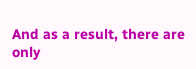And as a result, there are only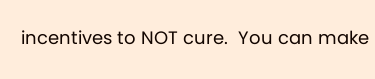incentives to NOT cure.  You can make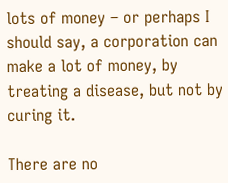lots of money – or perhaps I should say, a corporation can make a lot of money, by treating a disease, but not by curing it.

There are no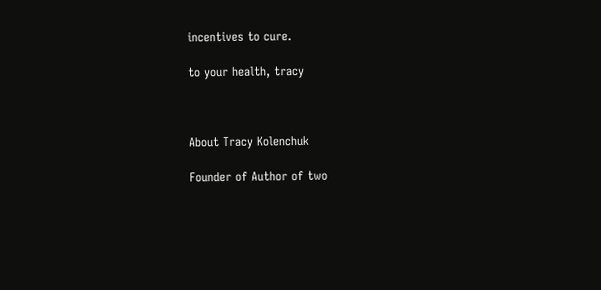incentives to cure.

to your health, tracy



About Tracy Kolenchuk

Founder of Author of two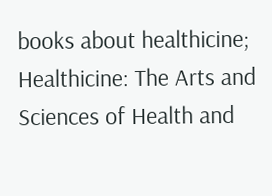books about healthicine; Healthicine: The Arts and Sciences of Health and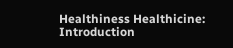Healthiness Healthicine: Introduction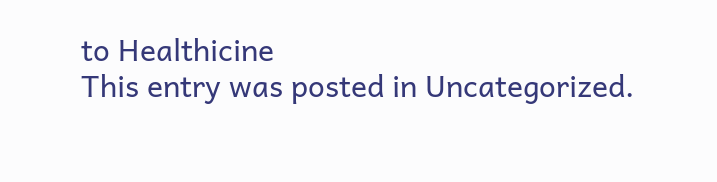to Healthicine
This entry was posted in Uncategorized.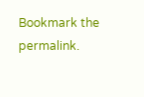Bookmark the permalink.